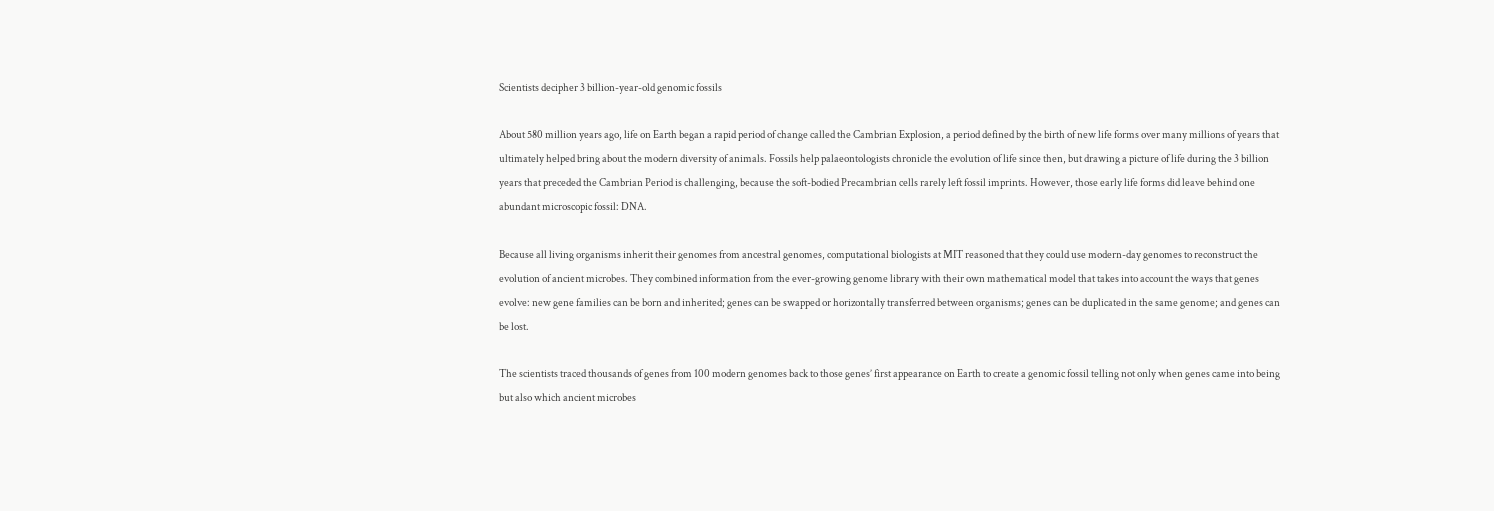Scientists decipher 3 billion-year-old genomic fossils

About 580 million years ago, life on Earth began a rapid period of change called the Cambrian Explosion, a period defined by the birth of new life forms over many millions of years that ultimately helped bring about the modern diversity of animals. Fossils help palaeontologists chronicle the evolution of life since then, but drawing a picture of life during the 3 billion years that preceded the Cambrian Period is challenging, because the soft-bodied Precambrian cells rarely left fossil imprints. However, those early life forms did leave behind one abundant microscopic fossil: DNA.

Because all living organisms inherit their genomes from ancestral genomes, computational biologists at MIT reasoned that they could use modern-day genomes to reconstruct the evolution of ancient microbes. They combined information from the ever-growing genome library with their own mathematical model that takes into account the ways that genes evolve: new gene families can be born and inherited; genes can be swapped or horizontally transferred between organisms; genes can be duplicated in the same genome; and genes can be lost.

The scientists traced thousands of genes from 100 modern genomes back to those genes’ first appearance on Earth to create a genomic fossil telling not only when genes came into being but also which ancient microbes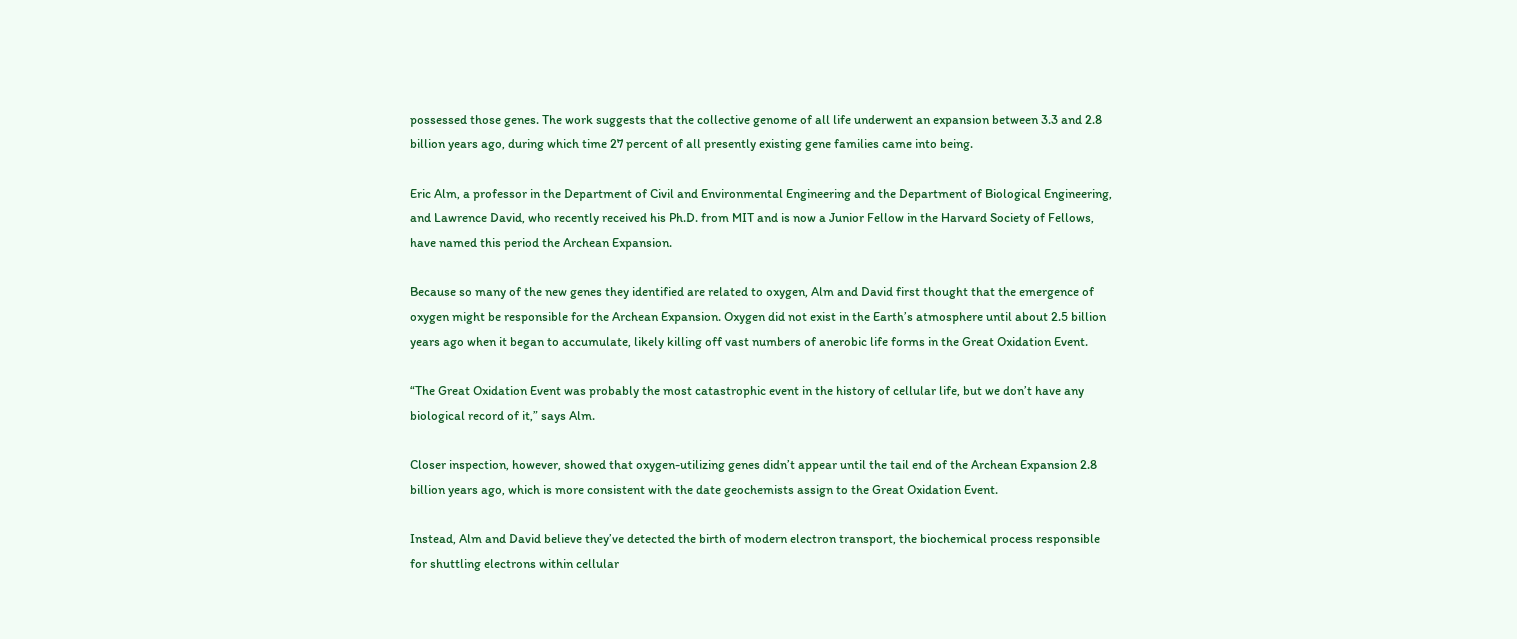possessed those genes. The work suggests that the collective genome of all life underwent an expansion between 3.3 and 2.8 billion years ago, during which time 27 percent of all presently existing gene families came into being.

Eric Alm, a professor in the Department of Civil and Environmental Engineering and the Department of Biological Engineering, and Lawrence David, who recently received his Ph.D. from MIT and is now a Junior Fellow in the Harvard Society of Fellows, have named this period the Archean Expansion.

Because so many of the new genes they identified are related to oxygen, Alm and David first thought that the emergence of oxygen might be responsible for the Archean Expansion. Oxygen did not exist in the Earth’s atmosphere until about 2.5 billion years ago when it began to accumulate, likely killing off vast numbers of anerobic life forms in the Great Oxidation Event.

“The Great Oxidation Event was probably the most catastrophic event in the history of cellular life, but we don’t have any biological record of it,” says Alm.

Closer inspection, however, showed that oxygen-utilizing genes didn’t appear until the tail end of the Archean Expansion 2.8 billion years ago, which is more consistent with the date geochemists assign to the Great Oxidation Event.

Instead, Alm and David believe they’ve detected the birth of modern electron transport, the biochemical process responsible for shuttling electrons within cellular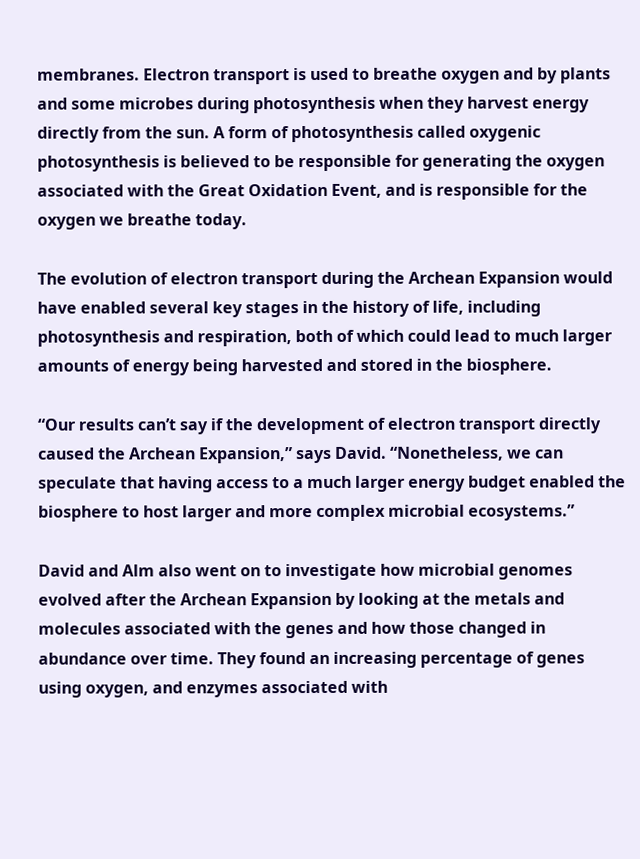membranes. Electron transport is used to breathe oxygen and by plants and some microbes during photosynthesis when they harvest energy directly from the sun. A form of photosynthesis called oxygenic photosynthesis is believed to be responsible for generating the oxygen associated with the Great Oxidation Event, and is responsible for the oxygen we breathe today.

The evolution of electron transport during the Archean Expansion would have enabled several key stages in the history of life, including photosynthesis and respiration, both of which could lead to much larger amounts of energy being harvested and stored in the biosphere.

“Our results can’t say if the development of electron transport directly caused the Archean Expansion,” says David. “Nonetheless, we can speculate that having access to a much larger energy budget enabled the biosphere to host larger and more complex microbial ecosystems.”

David and Alm also went on to investigate how microbial genomes evolved after the Archean Expansion by looking at the metals and molecules associated with the genes and how those changed in abundance over time. They found an increasing percentage of genes using oxygen, and enzymes associated with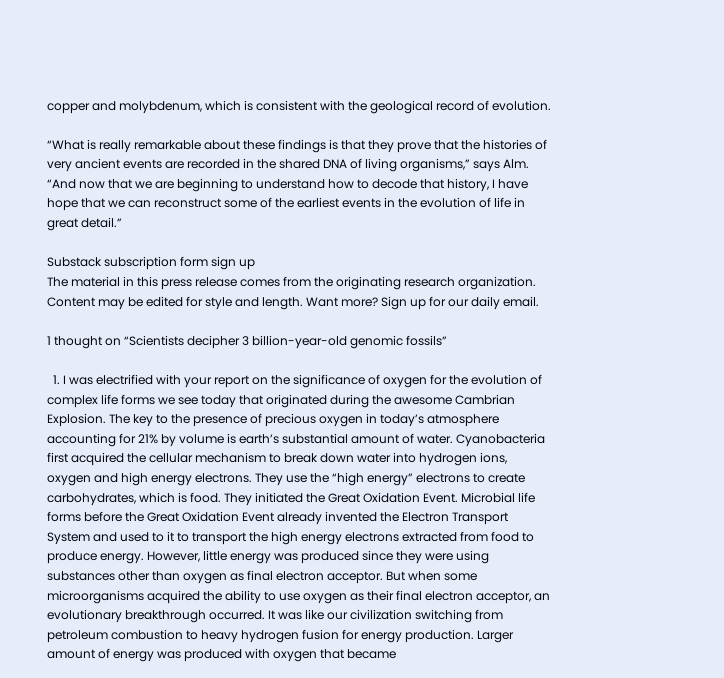copper and molybdenum, which is consistent with the geological record of evolution.

“What is really remarkable about these findings is that they prove that the histories of very ancient events are recorded in the shared DNA of living organisms,” says Alm. “And now that we are beginning to understand how to decode that history, I have hope that we can reconstruct some of the earliest events in the evolution of life in great detail.”

Substack subscription form sign up
The material in this press release comes from the originating research organization. Content may be edited for style and length. Want more? Sign up for our daily email.

1 thought on “Scientists decipher 3 billion-year-old genomic fossils”

  1. I was electrified with your report on the significance of oxygen for the evolution of complex life forms we see today that originated during the awesome Cambrian Explosion. The key to the presence of precious oxygen in today’s atmosphere accounting for 21% by volume is earth’s substantial amount of water. Cyanobacteria first acquired the cellular mechanism to break down water into hydrogen ions, oxygen and high energy electrons. They use the “high energy” electrons to create carbohydrates, which is food. They initiated the Great Oxidation Event. Microbial life forms before the Great Oxidation Event already invented the Electron Transport System and used to it to transport the high energy electrons extracted from food to produce energy. However, little energy was produced since they were using substances other than oxygen as final electron acceptor. But when some microorganisms acquired the ability to use oxygen as their final electron acceptor, an evolutionary breakthrough occurred. It was like our civilization switching from petroleum combustion to heavy hydrogen fusion for energy production. Larger amount of energy was produced with oxygen that became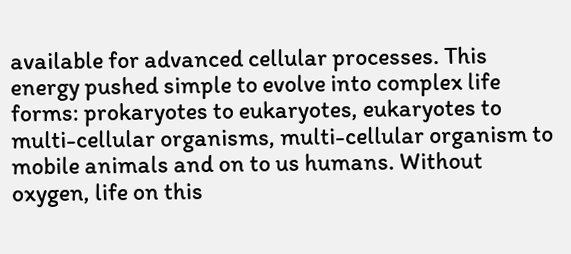available for advanced cellular processes. This energy pushed simple to evolve into complex life forms: prokaryotes to eukaryotes, eukaryotes to multi-cellular organisms, multi-cellular organism to mobile animals and on to us humans. Without oxygen, life on this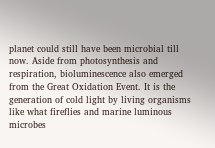planet could still have been microbial till now. Aside from photosynthesis and respiration, bioluminescence also emerged from the Great Oxidation Event. It is the generation of cold light by living organisms like what fireflies and marine luminous microbes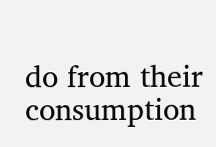do from their consumption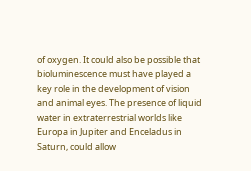of oxygen. It could also be possible that bioluminescence must have played a key role in the development of vision and animal eyes. The presence of liquid water in extraterrestrial worlds like Europa in Jupiter and Enceladus in Saturn, could allow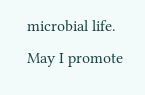microbial life. May I promote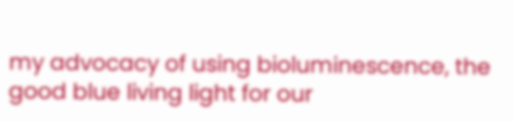my advocacy of using bioluminescence, the good blue living light for our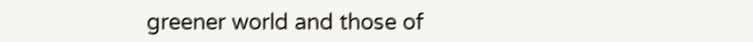greener world and those of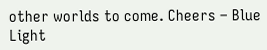other worlds to come. Cheers – Blue Light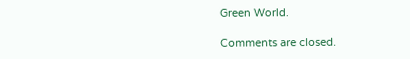Green World.

Comments are closed.